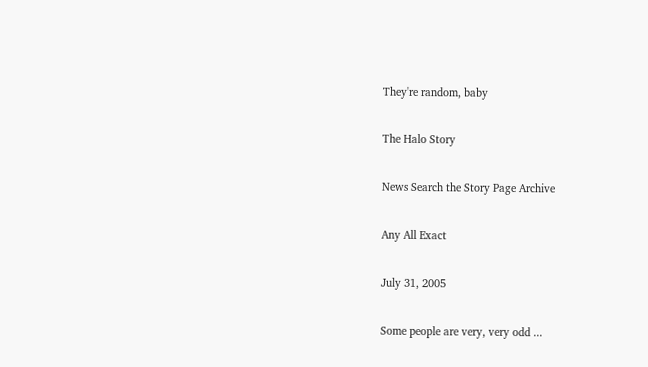They're random, baby

The Halo Story

News Search the Story Page Archive

Any All Exact

July 31, 2005

Some people are very, very odd ...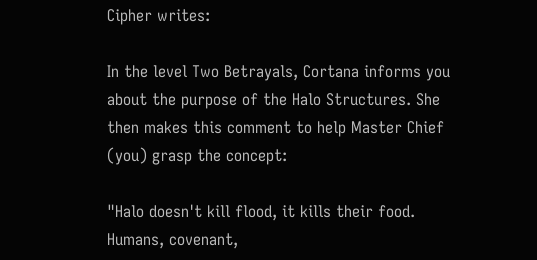Cipher writes:

In the level Two Betrayals, Cortana informs you about the purpose of the Halo Structures. She then makes this comment to help Master Chief (you) grasp the concept:

"Halo doesn't kill flood, it kills their food. Humans, covenant,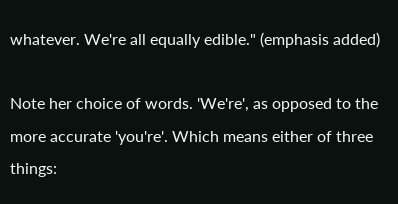whatever. We're all equally edible." (emphasis added)

Note her choice of words. 'We're', as opposed to the more accurate 'you're'. Which means either of three things: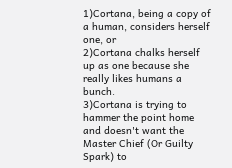1)Cortana, being a copy of a human, considers herself one, or
2)Cortana chalks herself up as one because she really likes humans a bunch.
3)Cortana is trying to hammer the point home and doesn't want the Master Chief (Or Guilty Spark) to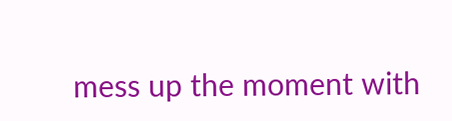mess up the moment with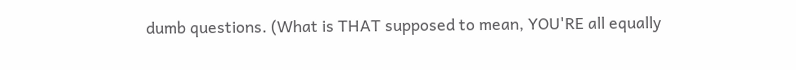dumb questions. (What is THAT supposed to mean, YOU'RE all equally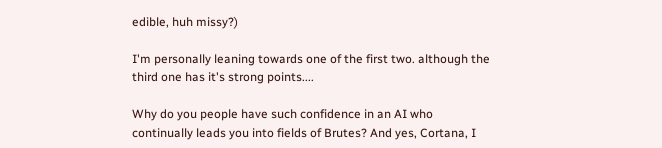edible, huh missy?)

I'm personally leaning towards one of the first two. although the third one has it's strong points....

Why do you people have such confidence in an AI who continually leads you into fields of Brutes? And yes, Cortana, I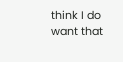think I do want that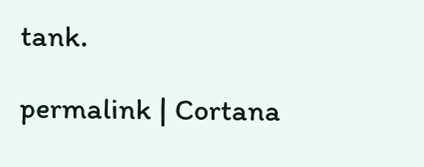tank.

permalink | Cortana